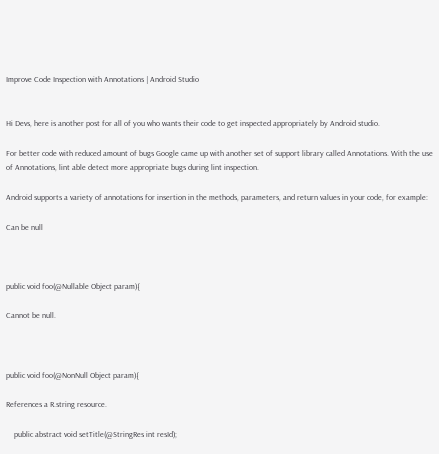Improve Code Inspection with Annotations | Android Studio


Hi Devs, here is another post for all of you who wants their code to get inspected appropriately by Android studio.

For better code with reduced amount of bugs Google came up with another set of support library called Annotations. With the use of Annotations, lint able detect more appropriate bugs during lint inspection.

Android supports a variety of annotations for insertion in the methods, parameters, and return values in your code, for example:

Can be null



public void foo(@Nullable Object param){

Cannot be null.



public void foo(@NonNull Object param){

References a R.string resource.

    public abstract void setTitle(@StringRes int resId);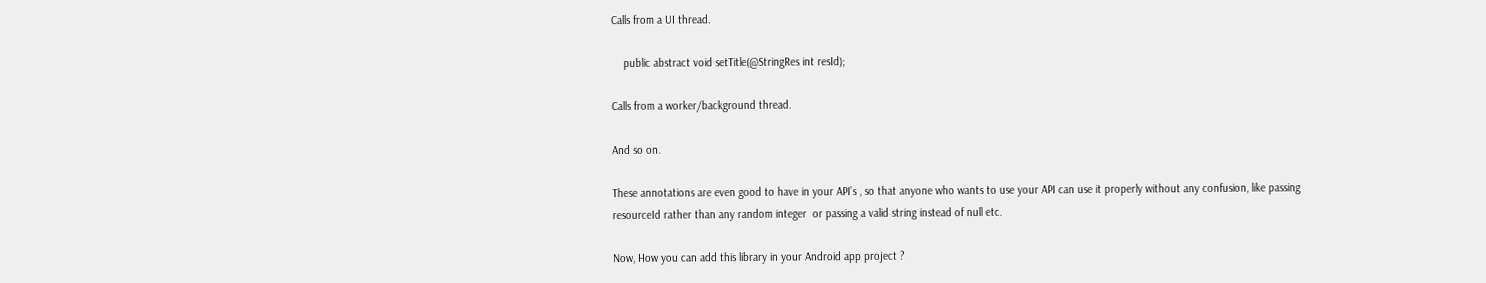Calls from a UI thread.

    public abstract void setTitle(@StringRes int resId);

Calls from a worker/background thread.

And so on.

These annotations are even good to have in your API’s , so that anyone who wants to use your API can use it properly without any confusion, like passing resourceId rather than any random integer  or passing a valid string instead of null etc.

Now, How you can add this library in your Android app project ?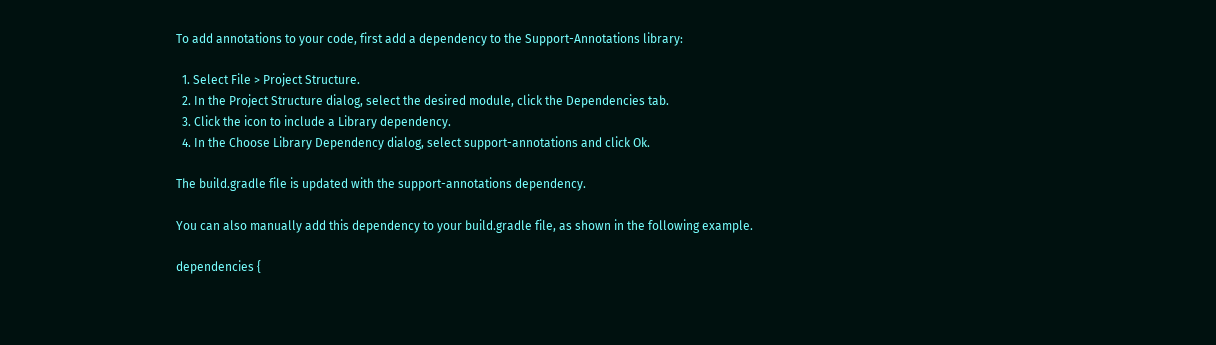To add annotations to your code, first add a dependency to the Support-Annotations library:

  1. Select File > Project Structure.
  2. In the Project Structure dialog, select the desired module, click the Dependencies tab.
  3. Click the icon to include a Library dependency.
  4. In the Choose Library Dependency dialog, select support-annotations and click Ok.

The build.gradle file is updated with the support-annotations dependency.

You can also manually add this dependency to your build.gradle file, as shown in the following example.

dependencies {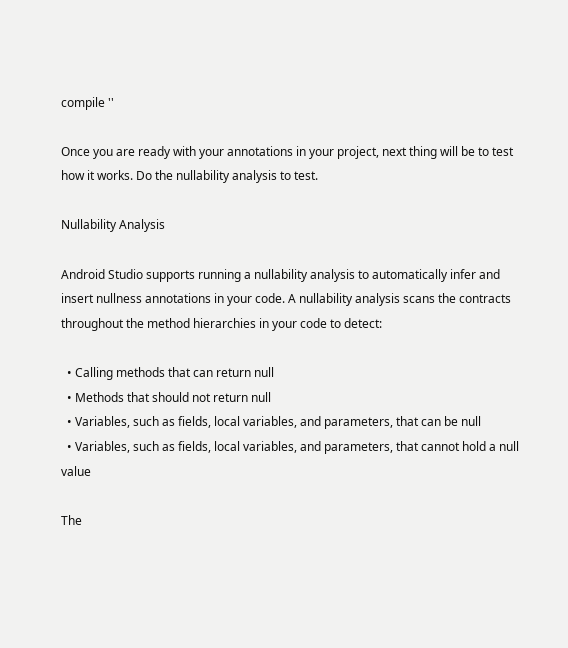compile ''

Once you are ready with your annotations in your project, next thing will be to test how it works. Do the nullability analysis to test.

Nullability Analysis

Android Studio supports running a nullability analysis to automatically infer and insert nullness annotations in your code. A nullability analysis scans the contracts throughout the method hierarchies in your code to detect:

  • Calling methods that can return null
  • Methods that should not return null
  • Variables, such as fields, local variables, and parameters, that can be null
  • Variables, such as fields, local variables, and parameters, that cannot hold a null value

The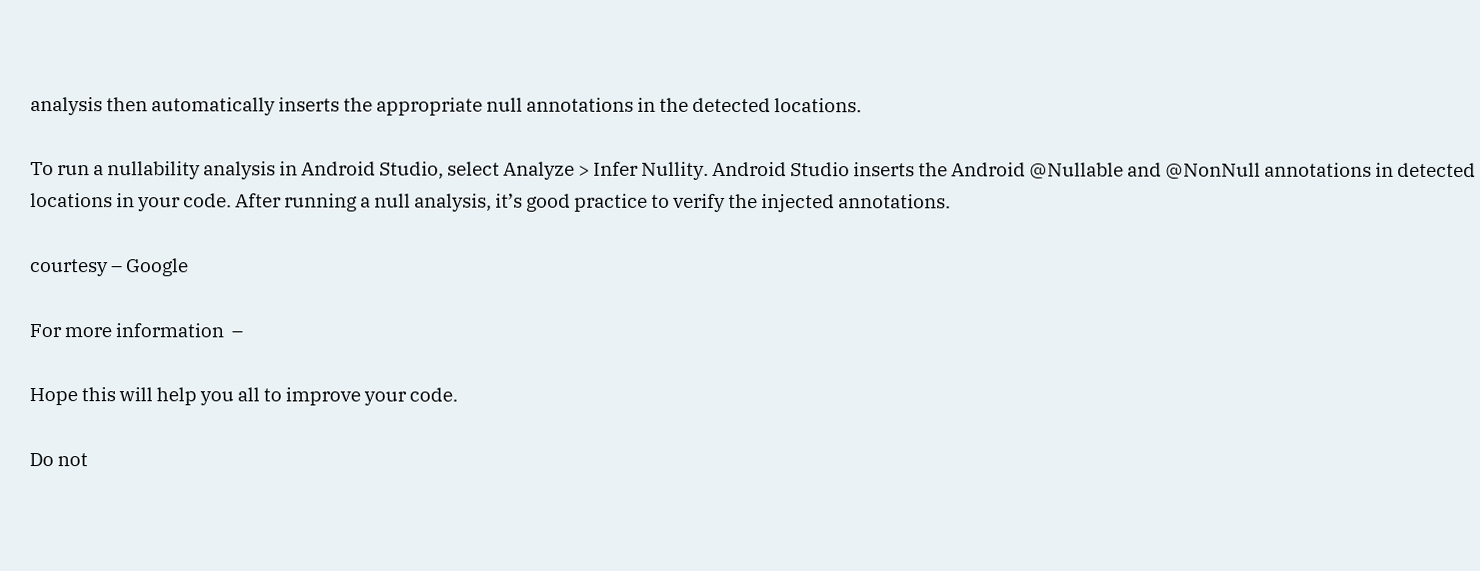analysis then automatically inserts the appropriate null annotations in the detected locations.

To run a nullability analysis in Android Studio, select Analyze > Infer Nullity. Android Studio inserts the Android @Nullable and @NonNull annotations in detected locations in your code. After running a null analysis, it’s good practice to verify the injected annotations.

courtesy – Google

For more information  –

Hope this will help you all to improve your code.

Do not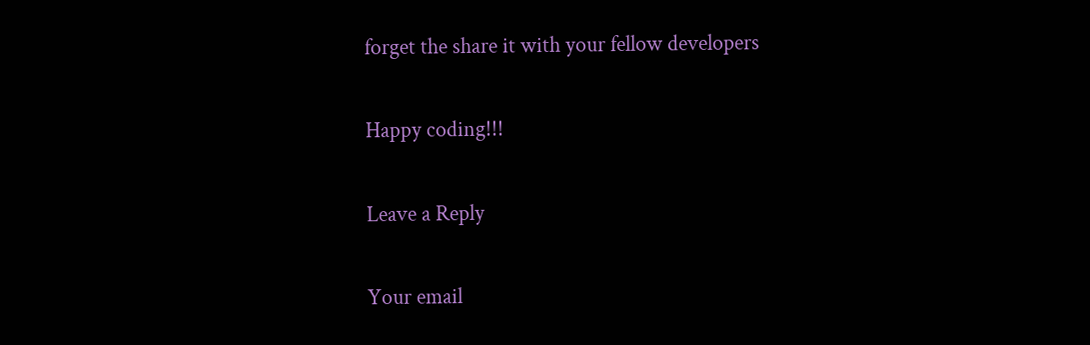forget the share it with your fellow developers

Happy coding!!!

Leave a Reply

Your email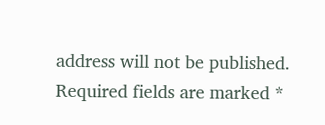address will not be published. Required fields are marked *